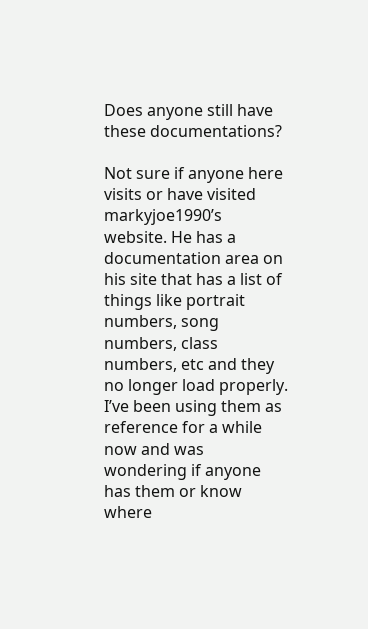Does anyone still have these documentations?

Not sure if anyone here visits or have visited markyjoe1990’s website. He has a documentation area on his site that has a list of things like portrait numbers, song numbers, class numbers, etc and they no longer load properly. I’ve been using them as reference for a while now and was wondering if anyone has them or know where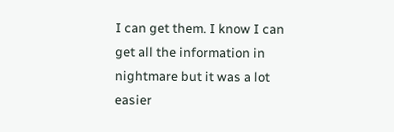I can get them. I know I can get all the information in nightmare but it was a lot easier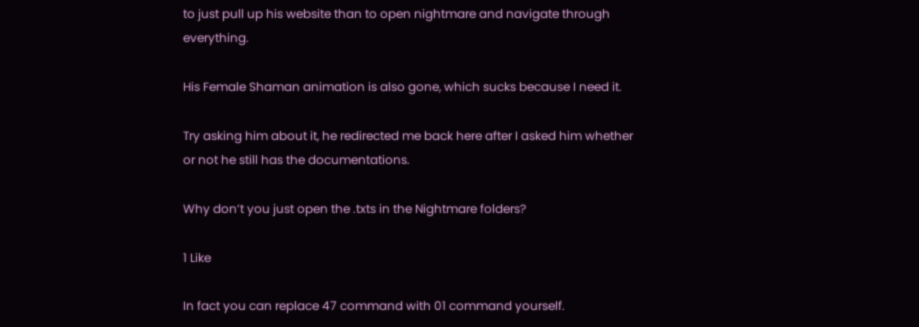to just pull up his website than to open nightmare and navigate through everything.

His Female Shaman animation is also gone, which sucks because I need it.

Try asking him about it, he redirected me back here after I asked him whether or not he still has the documentations.

Why don’t you just open the .txts in the Nightmare folders?

1 Like

In fact you can replace 47 command with 01 command yourself.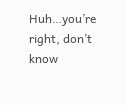Huh…you’re right, don’t know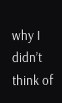why I didn’t think of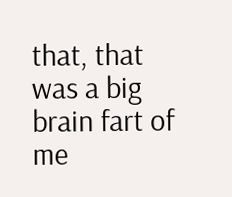that, that was a big brain fart of me